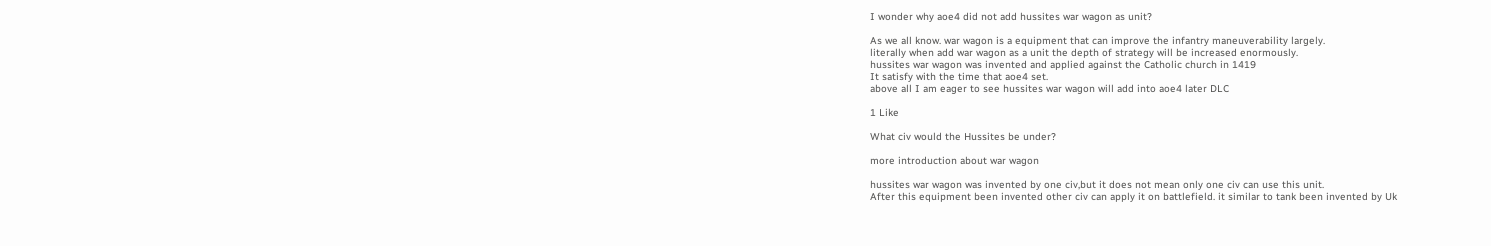I wonder why aoe4 did not add hussites war wagon as unit?

As we all know. war wagon is a equipment that can improve the infantry maneuverability largely.
literally when add war wagon as a unit the depth of strategy will be increased enormously.
hussites war wagon was invented and applied against the Catholic church in 1419
It satisfy with the time that aoe4 set.
above all I am eager to see hussites war wagon will add into aoe4 later DLC

1 Like

What civ would the Hussites be under?

more introduction about war wagon

hussites war wagon was invented by one civ,but it does not mean only one civ can use this unit.
After this equipment been invented other civ can apply it on battlefield. it similar to tank been invented by Uk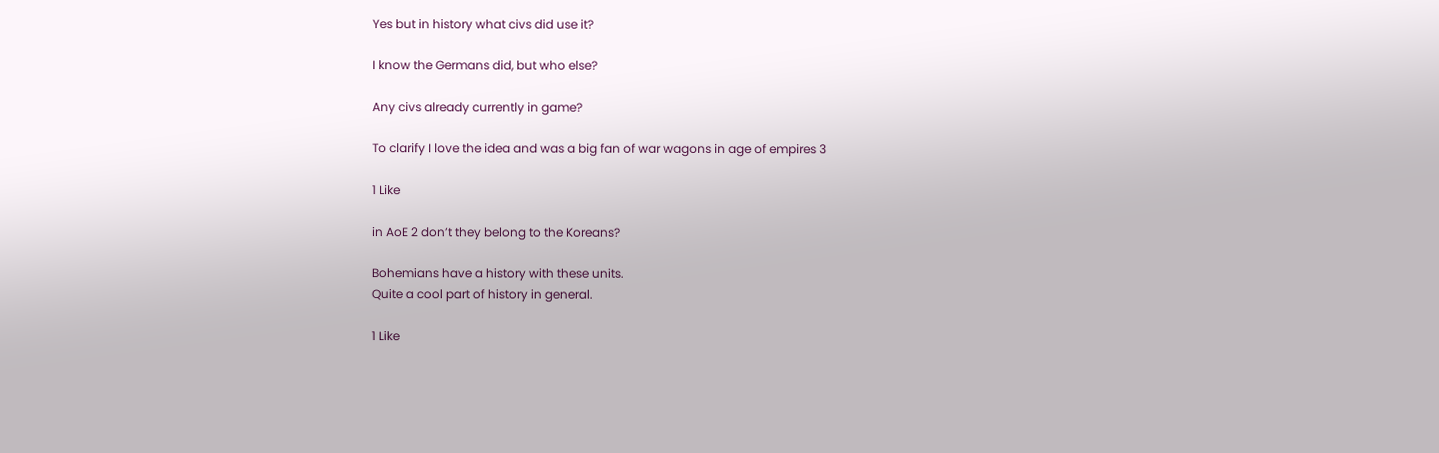Yes but in history what civs did use it?

I know the Germans did, but who else?

Any civs already currently in game?

To clarify I love the idea and was a big fan of war wagons in age of empires 3

1 Like

in AoE 2 don’t they belong to the Koreans?

Bohemians have a history with these units.
Quite a cool part of history in general.

1 Like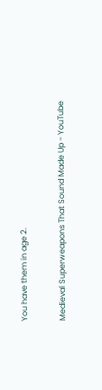You have them in age 2.

Medieval Superweapons That Sound Made Up - YouTube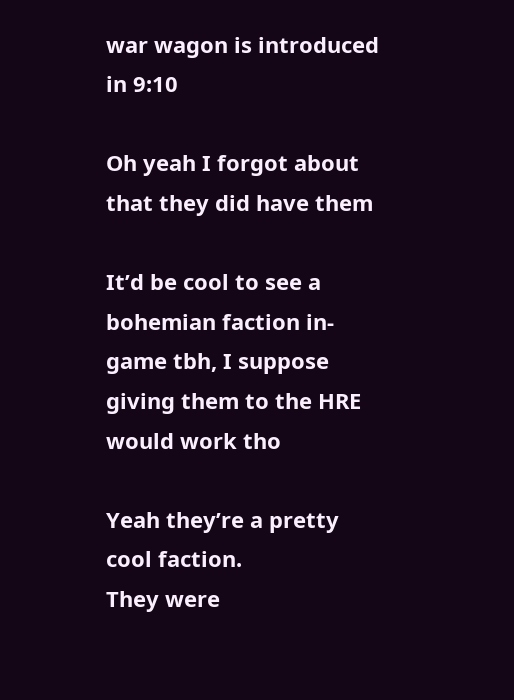war wagon is introduced in 9:10

Oh yeah I forgot about that they did have them

It’d be cool to see a bohemian faction in-game tbh, I suppose giving them to the HRE would work tho

Yeah they’re a pretty cool faction.
They were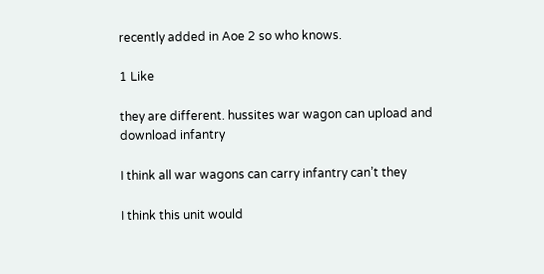recently added in Aoe 2 so who knows.

1 Like

they are different. hussites war wagon can upload and download infantry

I think all war wagons can carry infantry can’t they

I think this unit would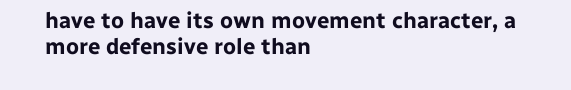have to have its own movement character, a more defensive role than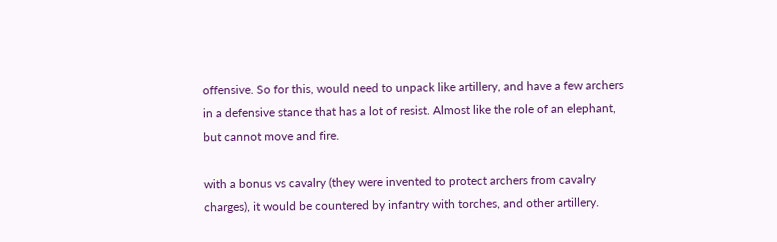offensive. So for this, would need to unpack like artillery, and have a few archers in a defensive stance that has a lot of resist. Almost like the role of an elephant, but cannot move and fire.

with a bonus vs cavalry (they were invented to protect archers from cavalry charges), it would be countered by infantry with torches, and other artillery.